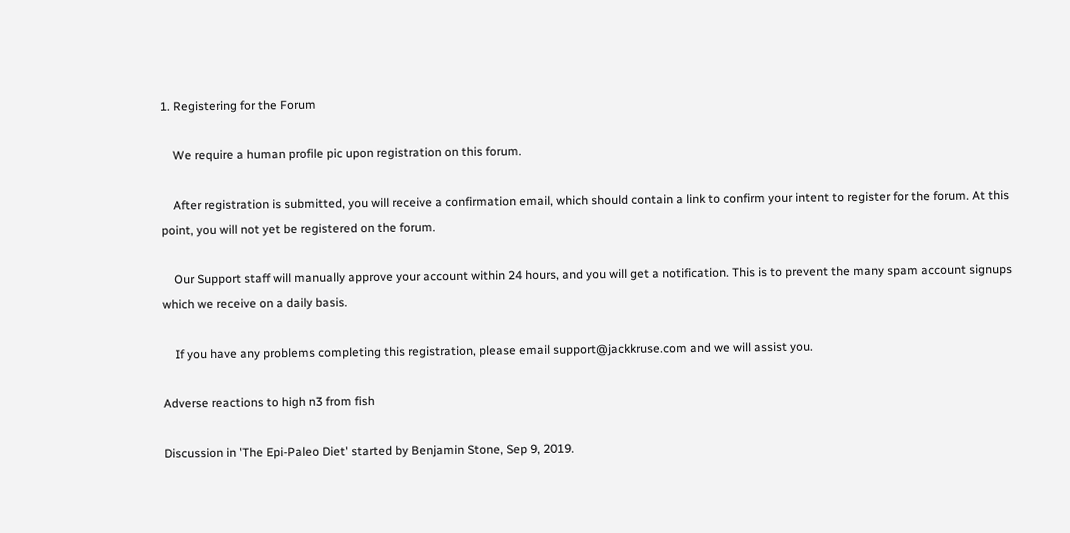1. Registering for the Forum

    We require a human profile pic upon registration on this forum.

    After registration is submitted, you will receive a confirmation email, which should contain a link to confirm your intent to register for the forum. At this point, you will not yet be registered on the forum.

    Our Support staff will manually approve your account within 24 hours, and you will get a notification. This is to prevent the many spam account signups which we receive on a daily basis.

    If you have any problems completing this registration, please email support@jackkruse.com and we will assist you.

Adverse reactions to high n3 from fish

Discussion in 'The Epi-Paleo Diet' started by Benjamin Stone, Sep 9, 2019.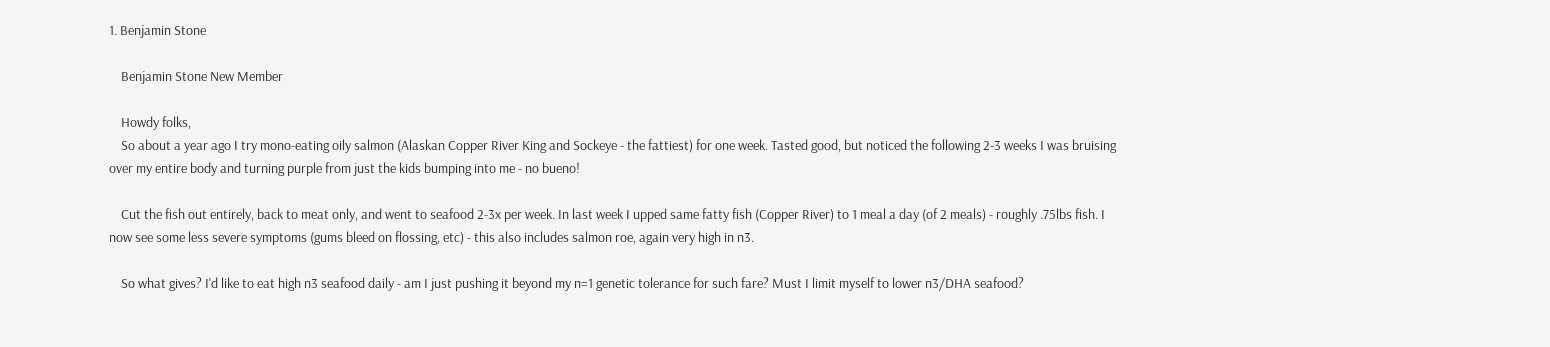1. Benjamin Stone

    Benjamin Stone New Member

    Howdy folks,
    So about a year ago I try mono-eating oily salmon (Alaskan Copper River King and Sockeye - the fattiest) for one week. Tasted good, but noticed the following 2-3 weeks I was bruising over my entire body and turning purple from just the kids bumping into me - no bueno!

    Cut the fish out entirely, back to meat only, and went to seafood 2-3x per week. In last week I upped same fatty fish (Copper River) to 1 meal a day (of 2 meals) - roughly .75lbs fish. I now see some less severe symptoms (gums bleed on flossing, etc) - this also includes salmon roe, again very high in n3.

    So what gives? I'd like to eat high n3 seafood daily - am I just pushing it beyond my n=1 genetic tolerance for such fare? Must I limit myself to lower n3/DHA seafood?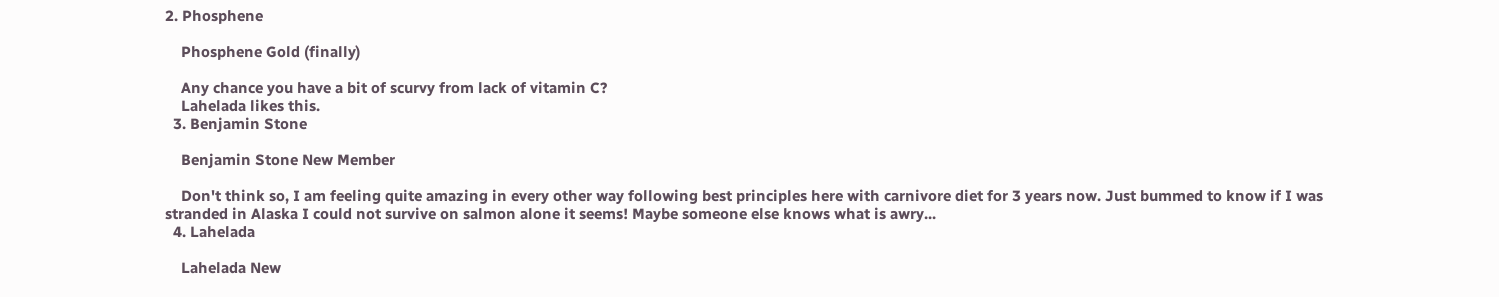2. Phosphene

    Phosphene Gold (finally)

    Any chance you have a bit of scurvy from lack of vitamin C?
    Lahelada likes this.
  3. Benjamin Stone

    Benjamin Stone New Member

    Don't think so, I am feeling quite amazing in every other way following best principles here with carnivore diet for 3 years now. Just bummed to know if I was stranded in Alaska I could not survive on salmon alone it seems! Maybe someone else knows what is awry...
  4. Lahelada

    Lahelada New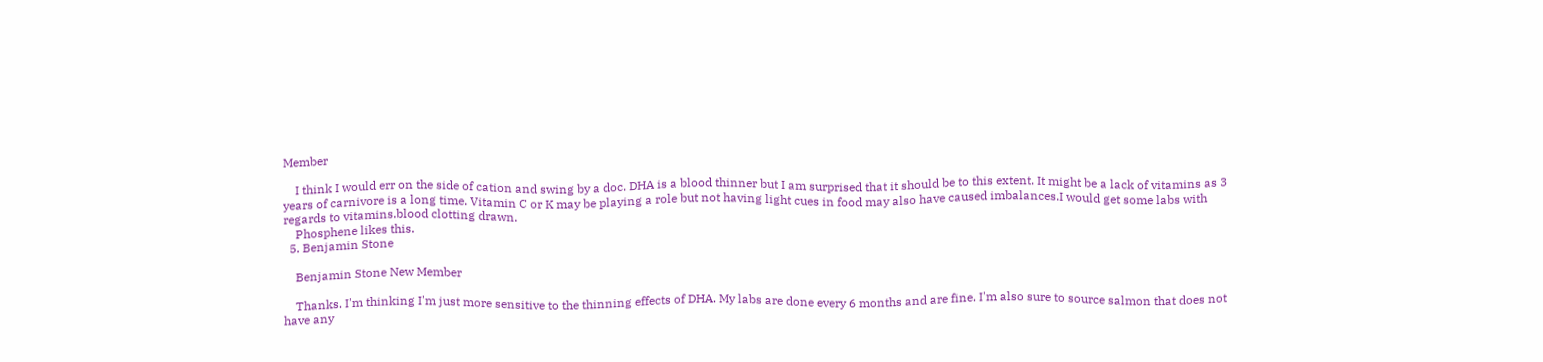Member

    I think I would err on the side of cation and swing by a doc. DHA is a blood thinner but I am surprised that it should be to this extent. It might be a lack of vitamins as 3 years of carnivore is a long time. Vitamin C or K may be playing a role but not having light cues in food may also have caused imbalances.I would get some labs with regards to vitamins.blood clotting drawn.
    Phosphene likes this.
  5. Benjamin Stone

    Benjamin Stone New Member

    Thanks. I'm thinking I'm just more sensitive to the thinning effects of DHA. My labs are done every 6 months and are fine. I'm also sure to source salmon that does not have any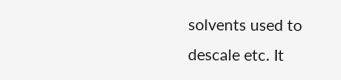solvents used to descale etc. It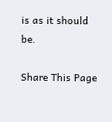is as it should be.

Share This Page